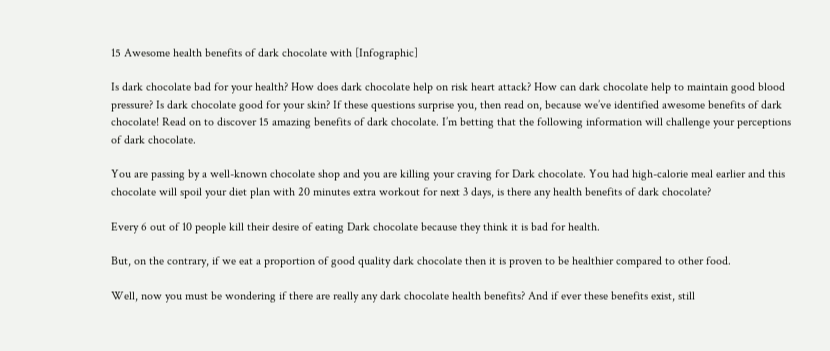15 Awesome health benefits of dark chocolate with [Infographic]

Is dark chocolate bad for your health? How does dark chocolate help on risk heart attack? How can dark chocolate help to maintain good blood pressure? Is dark chocolate good for your skin? If these questions surprise you, then read on, because we’ve identified awesome benefits of dark chocolate! Read on to discover 15 amazing benefits of dark chocolate. I’m betting that the following information will challenge your perceptions of dark chocolate.

You are passing by a well-known chocolate shop and you are killing your craving for Dark chocolate. You had high-calorie meal earlier and this chocolate will spoil your diet plan with 20 minutes extra workout for next 3 days, is there any health benefits of dark chocolate?

Every 6 out of 10 people kill their desire of eating Dark chocolate because they think it is bad for health.

But, on the contrary, if we eat a proportion of good quality dark chocolate then it is proven to be healthier compared to other food.

Well, now you must be wondering if there are really any dark chocolate health benefits? And if ever these benefits exist, still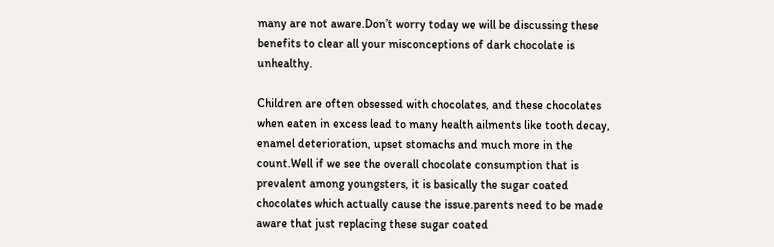many are not aware.Don’t worry today we will be discussing these benefits to clear all your misconceptions of dark chocolate is unhealthy.

Children are often obsessed with chocolates, and these chocolates when eaten in excess lead to many health ailments like tooth decay, enamel deterioration, upset stomachs and much more in the count.Well if we see the overall chocolate consumption that is prevalent among youngsters, it is basically the sugar coated chocolates which actually cause the issue.parents need to be made aware that just replacing these sugar coated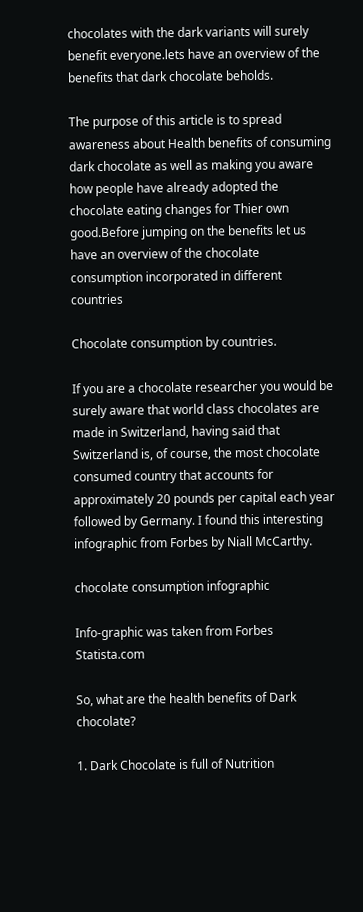chocolates with the dark variants will surely benefit everyone.lets have an overview of the benefits that dark chocolate beholds.

The purpose of this article is to spread awareness about Health benefits of consuming dark chocolate as well as making you aware how people have already adopted the chocolate eating changes for Thier own good.Before jumping on the benefits let us have an overview of the chocolate consumption incorporated in different countries

Chocolate consumption by countries.

If you are a chocolate researcher you would be surely aware that world class chocolates are made in Switzerland, having said that Switzerland is, of course, the most chocolate consumed country that accounts for approximately 20 pounds per capital each year followed by Germany. I found this interesting infographic from Forbes by Niall McCarthy.

chocolate consumption infographic

Info-graphic was taken from Forbes Statista.com

So, what are the health benefits of Dark chocolate?

1. Dark Chocolate is full of Nutrition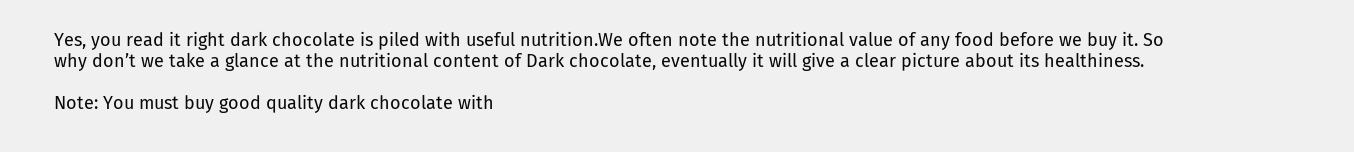Yes, you read it right dark chocolate is piled with useful nutrition.We often note the nutritional value of any food before we buy it. So why don’t we take a glance at the nutritional content of Dark chocolate, eventually it will give a clear picture about its healthiness.

Note: You must buy good quality dark chocolate with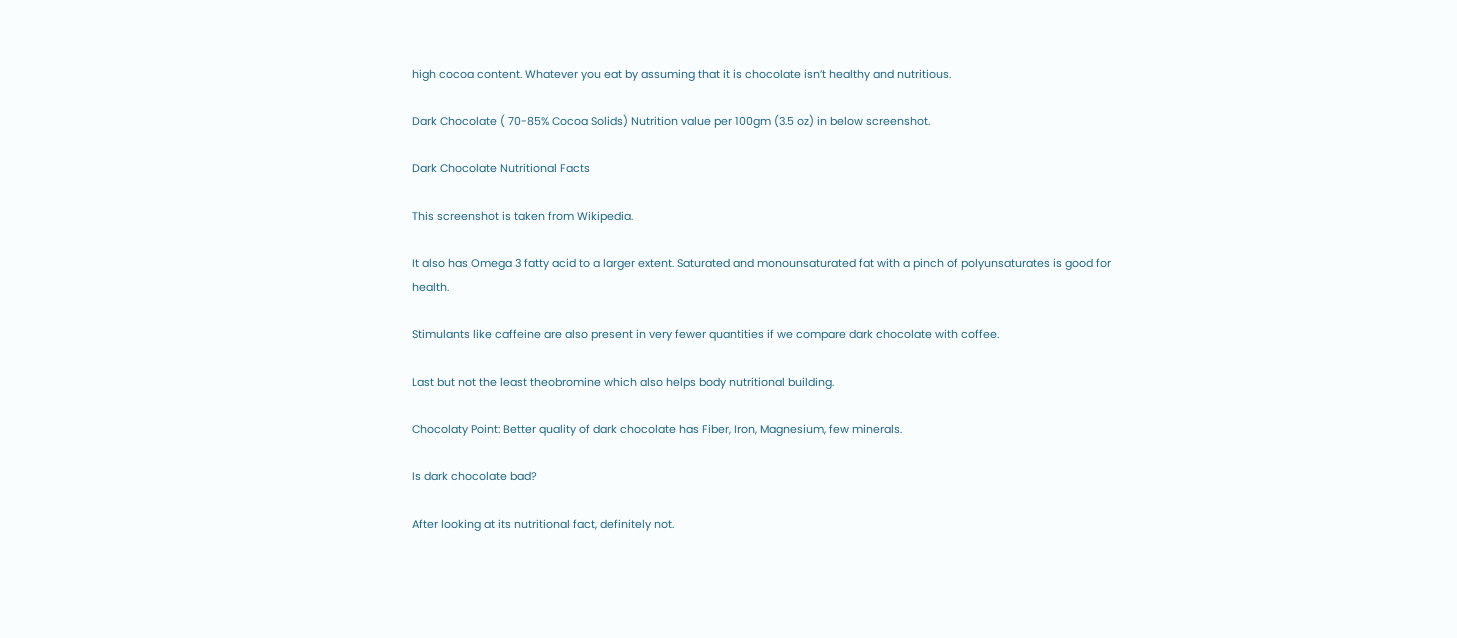high cocoa content. Whatever you eat by assuming that it is chocolate isn’t healthy and nutritious.

Dark Chocolate ( 70-85% Cocoa Solids) Nutrition value per 100gm (3.5 oz) in below screenshot.

Dark Chocolate Nutritional Facts

This screenshot is taken from Wikipedia.

It also has Omega 3 fatty acid to a larger extent. Saturated and monounsaturated fat with a pinch of polyunsaturates is good for health.

Stimulants like caffeine are also present in very fewer quantities if we compare dark chocolate with coffee.

Last but not the least theobromine which also helps body nutritional building.

Chocolaty Point: Better quality of dark chocolate has Fiber, Iron, Magnesium, few minerals.

Is dark chocolate bad?

After looking at its nutritional fact, definitely not.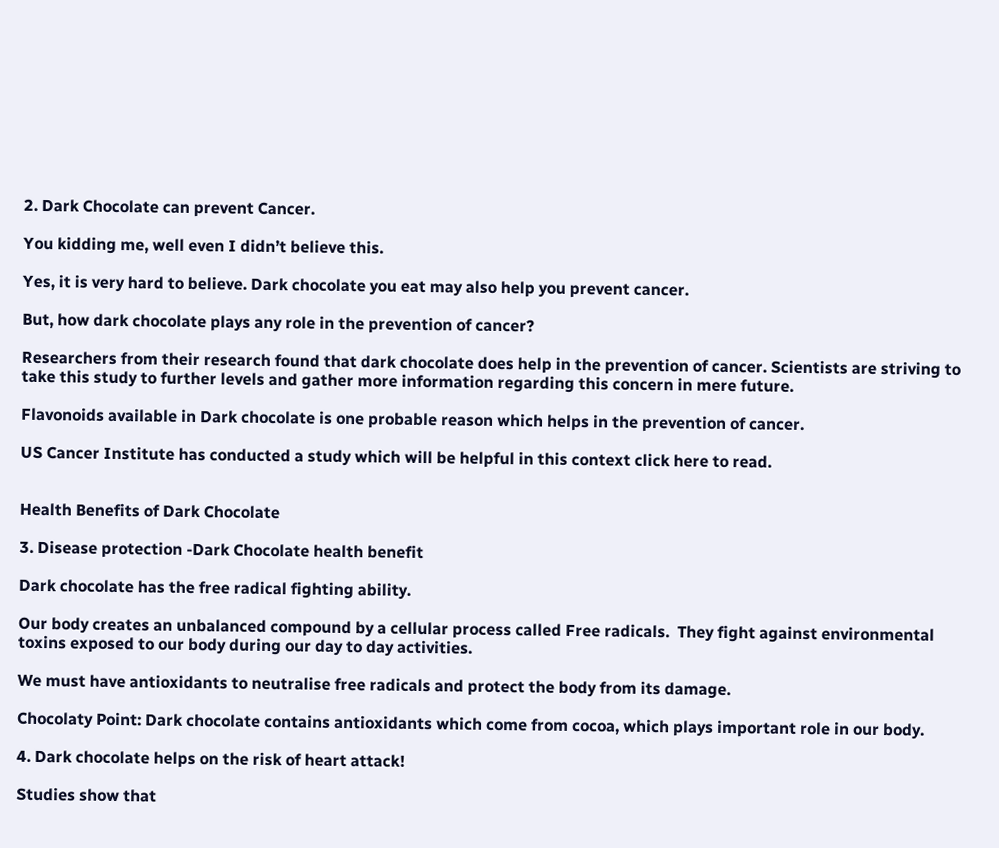2. Dark Chocolate can prevent Cancer.

You kidding me, well even I didn’t believe this.

Yes, it is very hard to believe. Dark chocolate you eat may also help you prevent cancer.

But, how dark chocolate plays any role in the prevention of cancer?

Researchers from their research found that dark chocolate does help in the prevention of cancer. Scientists are striving to take this study to further levels and gather more information regarding this concern in mere future.

Flavonoids available in Dark chocolate is one probable reason which helps in the prevention of cancer.

US Cancer Institute has conducted a study which will be helpful in this context click here to read.


Health Benefits of Dark Chocolate

3. Disease protection -Dark Chocolate health benefit

Dark chocolate has the free radical fighting ability.

Our body creates an unbalanced compound by a cellular process called Free radicals.  They fight against environmental toxins exposed to our body during our day to day activities.

We must have antioxidants to neutralise free radicals and protect the body from its damage.

Chocolaty Point: Dark chocolate contains antioxidants which come from cocoa, which plays important role in our body.

4. Dark chocolate helps on the risk of heart attack!

Studies show that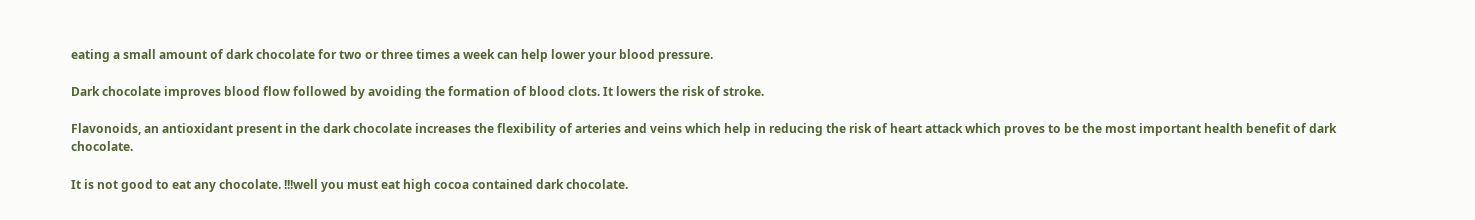eating a small amount of dark chocolate for two or three times a week can help lower your blood pressure.

Dark chocolate improves blood flow followed by avoiding the formation of blood clots. It lowers the risk of stroke.

Flavonoids, an antioxidant present in the dark chocolate increases the flexibility of arteries and veins which help in reducing the risk of heart attack which proves to be the most important health benefit of dark chocolate.

It is not good to eat any chocolate. !!!well you must eat high cocoa contained dark chocolate.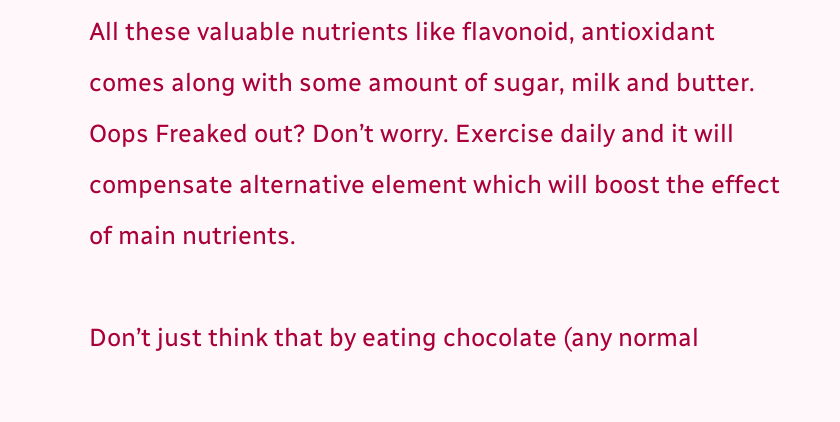All these valuable nutrients like flavonoid, antioxidant comes along with some amount of sugar, milk and butter. Oops Freaked out? Don’t worry. Exercise daily and it will compensate alternative element which will boost the effect of main nutrients.

Don’t just think that by eating chocolate (any normal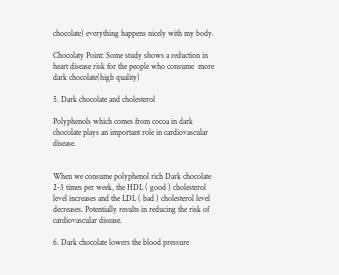chocolate) everything happens nicely with my body.

Chocolaty Point: Some study shows a reduction in heart disease risk for the people who consume  more dark chocolate(high quality)

5. Dark chocolate and cholesterol

Polyphenols which comes from cocoa in dark chocolate plays an important role in cardiovascular disease.


When we consume polyphenol rich Dark chocolate 2-3 times per week, the HDL ( good ) cholesterol level increases and the LDL ( bad ) cholesterol level decreases. Potentially results in reducing the risk of cardiovascular disease.

6. Dark chocolate lowers the blood pressure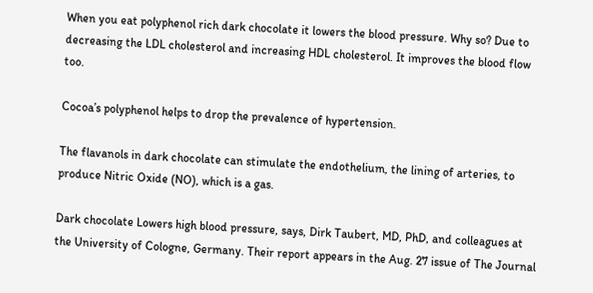When you eat polyphenol rich dark chocolate it lowers the blood pressure. Why so? Due to decreasing the LDL cholesterol and increasing HDL cholesterol. It improves the blood flow too.

Cocoa’s polyphenol helps to drop the prevalence of hypertension.

The flavanols in dark chocolate can stimulate the endothelium, the lining of arteries, to produce Nitric Oxide (NO), which is a gas.

Dark chocolate Lowers high blood pressure, says, Dirk Taubert, MD, PhD, and colleagues at the University of Cologne, Germany. Their report appears in the Aug. 27 issue of The Journal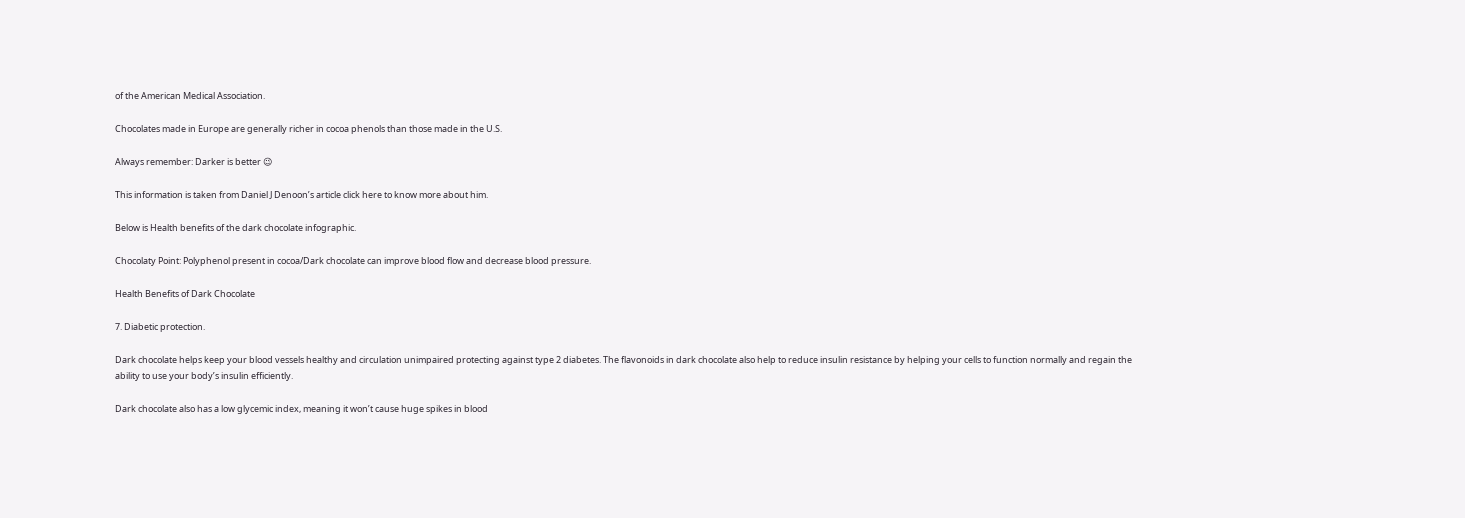of the American Medical Association.

Chocolates made in Europe are generally richer in cocoa phenols than those made in the U.S.

Always remember: Darker is better 😉

This information is taken from Daniel J Denoon’s article click here to know more about him.

Below is Health benefits of the dark chocolate infographic.

Chocolaty Point: Polyphenol present in cocoa/Dark chocolate can improve blood flow and decrease blood pressure.

Health Benefits of Dark Chocolate

7. Diabetic protection.

Dark chocolate helps keep your blood vessels healthy and circulation unimpaired protecting against type 2 diabetes. The flavonoids in dark chocolate also help to reduce insulin resistance by helping your cells to function normally and regain the ability to use your body’s insulin efficiently.

Dark chocolate also has a low glycemic index, meaning it won’t cause huge spikes in blood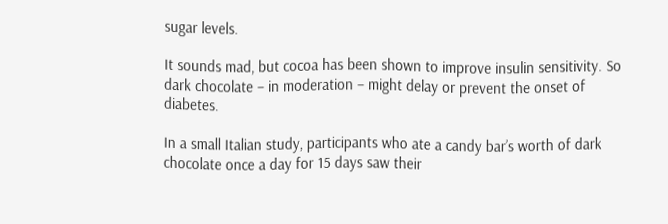sugar levels.

It sounds mad, but cocoa has been shown to improve insulin sensitivity. So dark chocolate – in moderation – might delay or prevent the onset of diabetes.

In a small Italian study, participants who ate a candy bar’s worth of dark chocolate once a day for 15 days saw their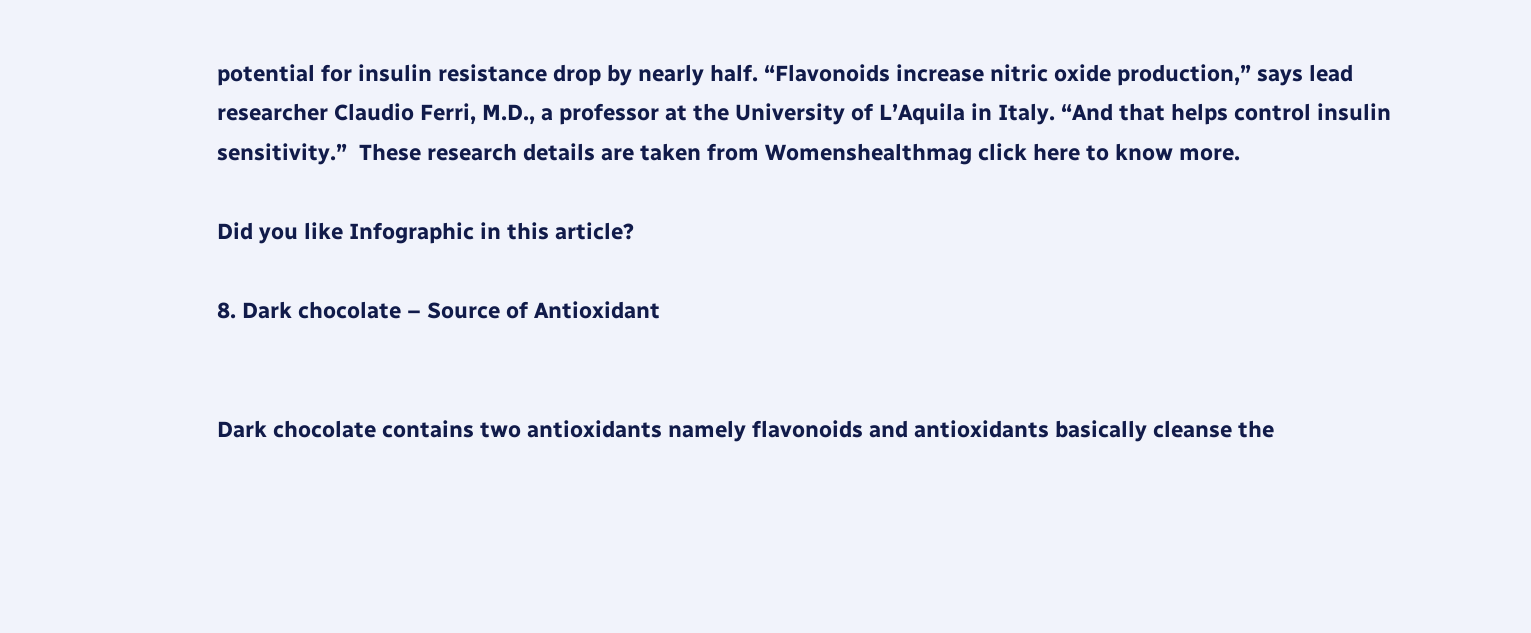potential for insulin resistance drop by nearly half. “Flavonoids increase nitric oxide production,” says lead researcher Claudio Ferri, M.D., a professor at the University of L’Aquila in Italy. “And that helps control insulin sensitivity.”  These research details are taken from Womenshealthmag click here to know more.

Did you like Infographic in this article?

8. Dark chocolate – Source of Antioxidant


Dark chocolate contains two antioxidants namely flavonoids and antioxidants basically cleanse the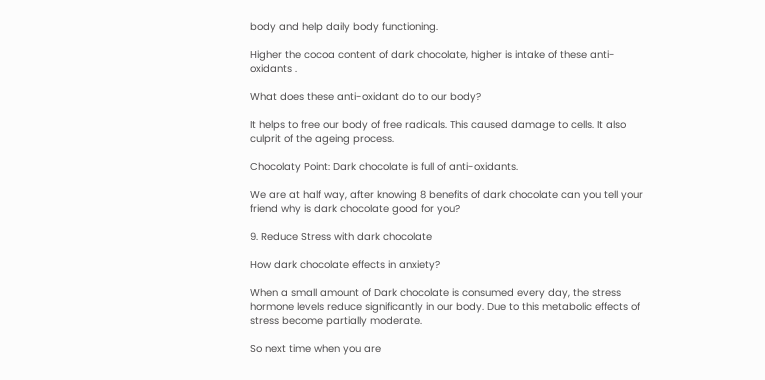body and help daily body functioning.

Higher the cocoa content of dark chocolate, higher is intake of these anti-oxidants .

What does these anti-oxidant do to our body?

It helps to free our body of free radicals. This caused damage to cells. It also culprit of the ageing process.

Chocolaty Point: Dark chocolate is full of anti-oxidants.

We are at half way, after knowing 8 benefits of dark chocolate can you tell your friend why is dark chocolate good for you?

9. Reduce Stress with dark chocolate

How dark chocolate effects in anxiety?

When a small amount of Dark chocolate is consumed every day, the stress hormone levels reduce significantly in our body. Due to this metabolic effects of stress become partially moderate.

So next time when you are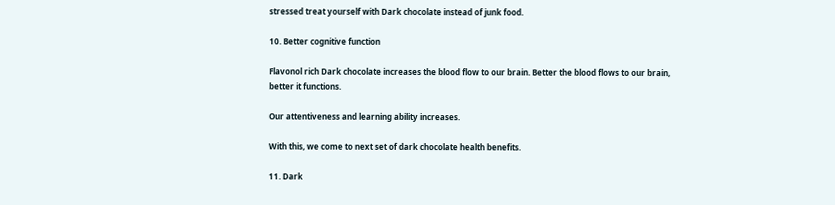stressed treat yourself with Dark chocolate instead of junk food.

10. Better cognitive function

Flavonol rich Dark chocolate increases the blood flow to our brain. Better the blood flows to our brain, better it functions.

Our attentiveness and learning ability increases.

With this, we come to next set of dark chocolate health benefits.

11. Dark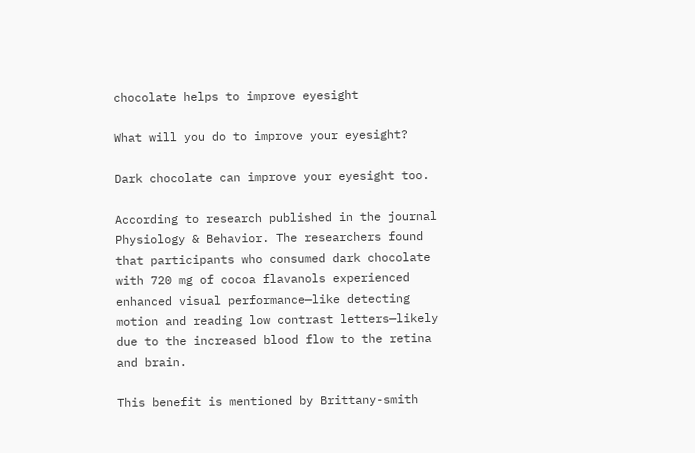chocolate helps to improve eyesight

What will you do to improve your eyesight?

Dark chocolate can improve your eyesight too.

According to research published in the journal Physiology & Behavior. The researchers found that participants who consumed dark chocolate with 720 mg of cocoa flavanols experienced enhanced visual performance—like detecting motion and reading low contrast letters—likely due to the increased blood flow to the retina and brain.

This benefit is mentioned by Brittany-smith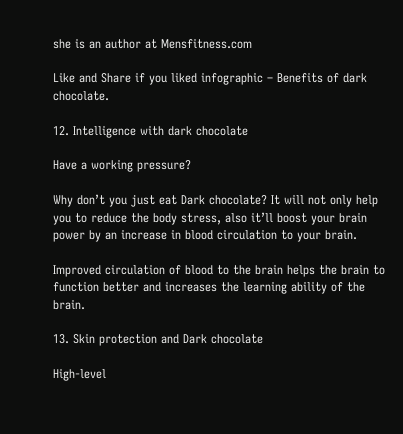she is an author at Mensfitness.com

Like and Share if you liked infographic – Benefits of dark chocolate.

12. Intelligence with dark chocolate

Have a working pressure?

Why don’t you just eat Dark chocolate? It will not only help you to reduce the body stress, also it’ll boost your brain power by an increase in blood circulation to your brain.

Improved circulation of blood to the brain helps the brain to function better and increases the learning ability of the brain.

13. Skin protection and Dark chocolate

High-level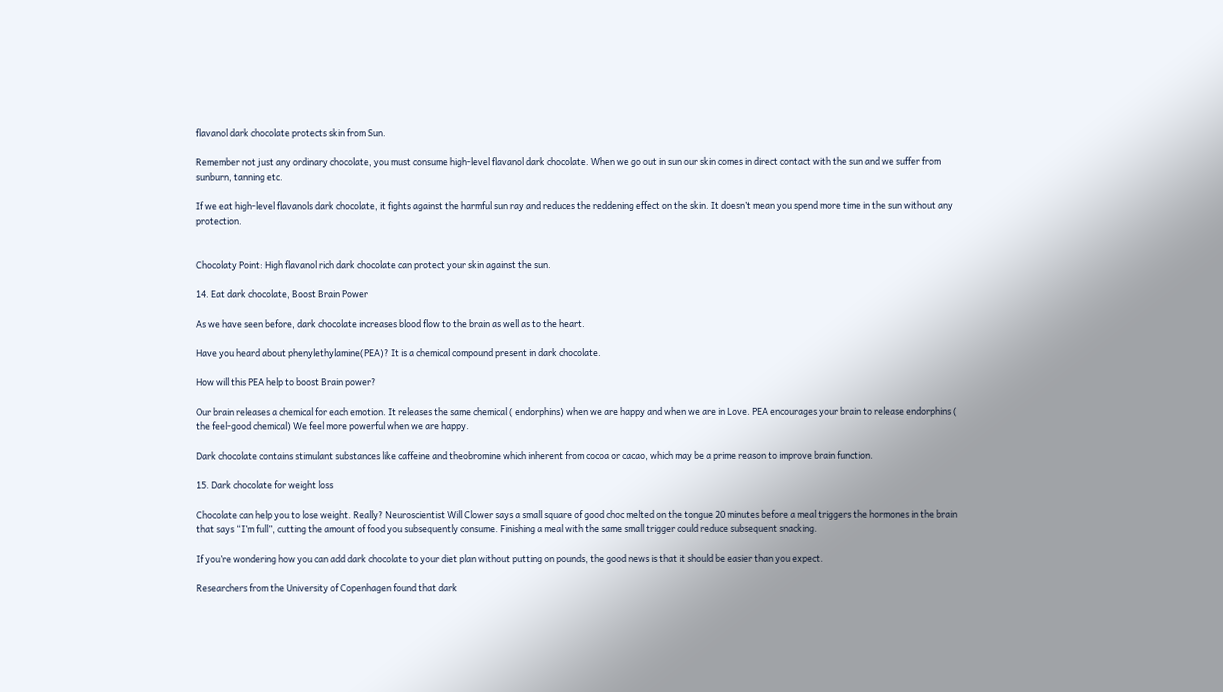flavanol dark chocolate protects skin from Sun.

Remember not just any ordinary chocolate, you must consume high-level flavanol dark chocolate. When we go out in sun our skin comes in direct contact with the sun and we suffer from sunburn, tanning etc.

If we eat high-level flavanols dark chocolate, it fights against the harmful sun ray and reduces the reddening effect on the skin. It doesn’t mean you spend more time in the sun without any protection.


Chocolaty Point: High flavanol rich dark chocolate can protect your skin against the sun.

14. Eat dark chocolate, Boost Brain Power

As we have seen before, dark chocolate increases blood flow to the brain as well as to the heart.

Have you heard about phenylethylamine(PEA)? It is a chemical compound present in dark chocolate.

How will this PEA help to boost Brain power?

Our brain releases a chemical for each emotion. It releases the same chemical ( endorphins) when we are happy and when we are in Love. PEA encourages your brain to release endorphins ( the feel-good chemical) We feel more powerful when we are happy.

Dark chocolate contains stimulant substances like caffeine and theobromine which inherent from cocoa or cacao, which may be a prime reason to improve brain function.

15. Dark chocolate for weight loss

Chocolate can help you to lose weight. Really? Neuroscientist Will Clower says a small square of good choc melted on the tongue 20 minutes before a meal triggers the hormones in the brain that says “I’m full”, cutting the amount of food you subsequently consume. Finishing a meal with the same small trigger could reduce subsequent snacking.

If you’re wondering how you can add dark chocolate to your diet plan without putting on pounds, the good news is that it should be easier than you expect.

Researchers from the University of Copenhagen found that dark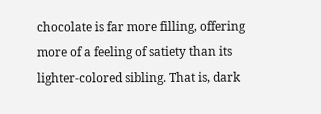chocolate is far more filling, offering more of a feeling of satiety than its lighter-colored sibling. That is, dark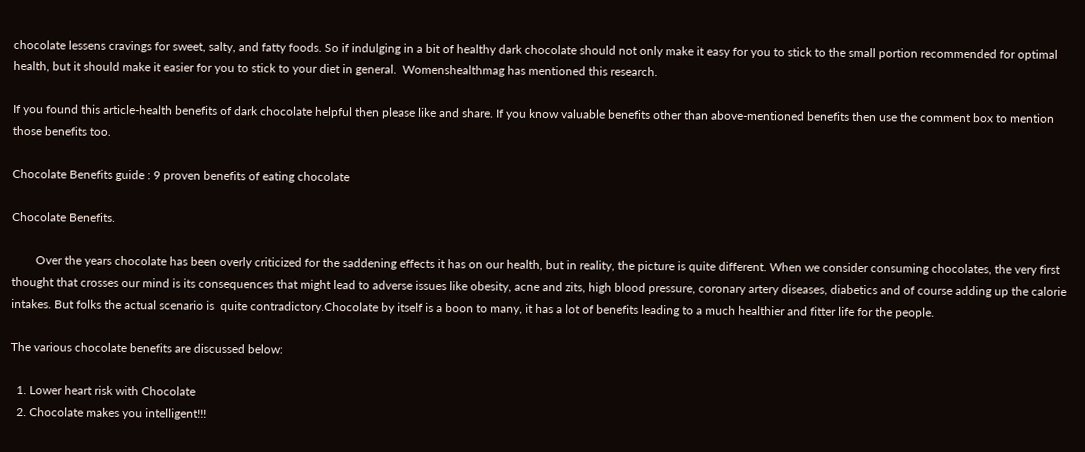chocolate lessens cravings for sweet, salty, and fatty foods. So if indulging in a bit of healthy dark chocolate should not only make it easy for you to stick to the small portion recommended for optimal health, but it should make it easier for you to stick to your diet in general.  Womenshealthmag has mentioned this research.

If you found this article-health benefits of dark chocolate helpful then please like and share. If you know valuable benefits other than above-mentioned benefits then use the comment box to mention those benefits too.

Chocolate Benefits guide : 9 proven benefits of eating chocolate

Chocolate Benefits.

        Over the years chocolate has been overly criticized for the saddening effects it has on our health, but in reality, the picture is quite different. When we consider consuming chocolates, the very first thought that crosses our mind is its consequences that might lead to adverse issues like obesity, acne and zits, high blood pressure, coronary artery diseases, diabetics and of course adding up the calorie intakes. But folks the actual scenario is  quite contradictory.Chocolate by itself is a boon to many, it has a lot of benefits leading to a much healthier and fitter life for the people.

The various chocolate benefits are discussed below:

  1. Lower heart risk with Chocolate
  2. Chocolate makes you intelligent!!!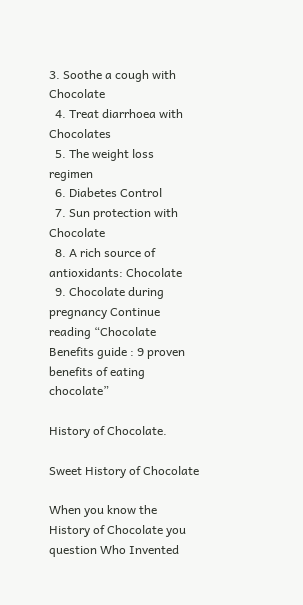3. Soothe a cough with Chocolate
  4. Treat diarrhoea with Chocolates
  5. The weight loss regimen
  6. Diabetes Control
  7. Sun protection with Chocolate
  8. A rich source of antioxidants: Chocolate
  9. Chocolate during pregnancy Continue reading “Chocolate Benefits guide : 9 proven benefits of eating chocolate”

History of Chocolate.

Sweet History of Chocolate

When you know the History of Chocolate you question Who Invented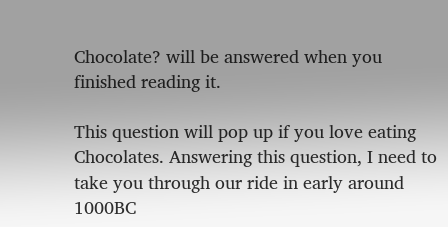Chocolate? will be answered when you finished reading it.

This question will pop up if you love eating Chocolates. Answering this question, I need to take you through our ride in early around 1000BC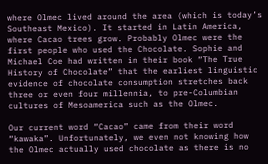where Olmec lived around the area (which is today’s Southeast Mexico). It started in Latin America, where Cacao trees grow. Probably Olmec were the first people who used the Chocolate. Sophie and Michael Coe had written in their book “The True History of Chocolate” that the earliest linguistic evidence of chocolate consumption stretches back three or even four millennia, to pre-Columbian cultures of Mesoamerica such as the Olmec.

Our current word “Cacao” came from their word “kawaka”. Unfortunately, we even not knowing how the Olmec actually used chocolate as there is no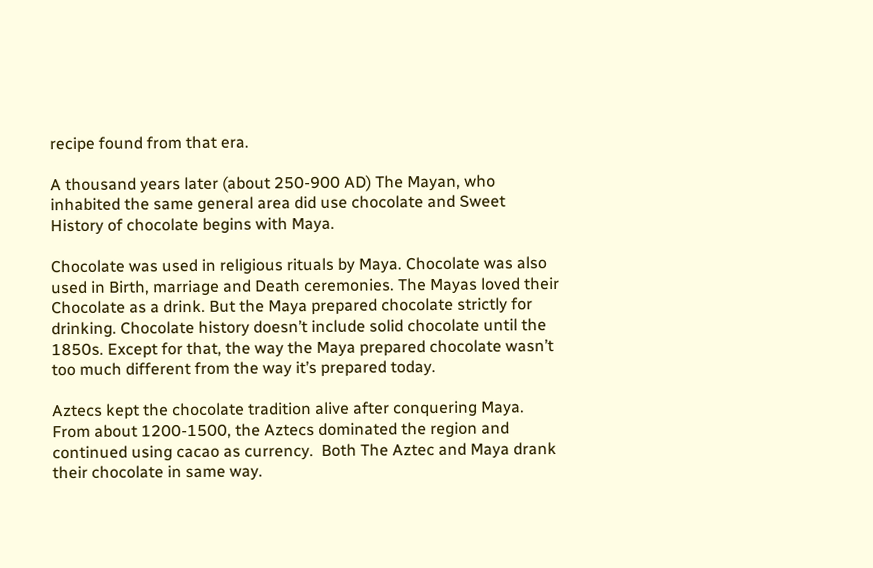recipe found from that era.

A thousand years later (about 250-900 AD) The Mayan, who inhabited the same general area did use chocolate and Sweet History of chocolate begins with Maya.

Chocolate was used in religious rituals by Maya. Chocolate was also used in Birth, marriage and Death ceremonies. The Mayas loved their Chocolate as a drink. But the Maya prepared chocolate strictly for drinking. Chocolate history doesn’t include solid chocolate until the 1850s. Except for that, the way the Maya prepared chocolate wasn’t too much different from the way it’s prepared today.

Aztecs kept the chocolate tradition alive after conquering Maya. From about 1200-1500, the Aztecs dominated the region and continued using cacao as currency.  Both The Aztec and Maya drank their chocolate in same way.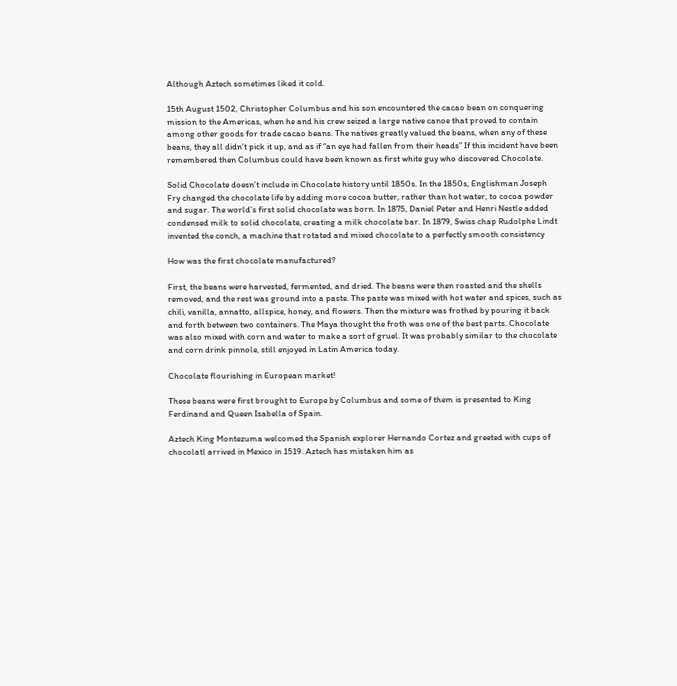Although Aztech sometimes liked it cold.

15th August 1502, Christopher Columbus and his son encountered the cacao bean on conquering mission to the Americas, when he and his crew seized a large native canoe that proved to contain among other goods for trade cacao beans. The natives greatly valued the beans, when any of these beans, they all didn’t pick it up, and as if “an eye had fallen from their heads” If this incident have been remembered then Columbus could have been known as first white guy who discovered Chocolate.

Solid Chocolate doesn’t include in Chocolate history until 1850s. In the 1850s, Englishman Joseph Fry changed the chocolate life by adding more cocoa butter, rather than hot water, to cocoa powder and sugar. The world’s first solid chocolate was born. In 1875, Daniel Peter and Henri Nestle added condensed milk to solid chocolate, creating a milk chocolate bar. In 1879, Swiss chap Rudolphe Lindt invented the conch, a machine that rotated and mixed chocolate to a perfectly smooth consistency

How was the first chocolate manufactured?

First, the beans were harvested, fermented, and dried. The beans were then roasted and the shells removed, and the rest was ground into a paste. The paste was mixed with hot water and spices, such as chili, vanilla, annatto, allspice, honey, and flowers. Then the mixture was frothed by pouring it back and forth between two containers. The Maya thought the froth was one of the best parts. Chocolate was also mixed with corn and water to make a sort of gruel. It was probably similar to the chocolate and corn drink pinnole, still enjoyed in Latin America today.

Chocolate flourishing in European market!

These beans were first brought to Europe by Columbus and some of them is presented to King Ferdinand and Queen Isabella of Spain.

Aztech King Montezuma welcomed the Spanish explorer Hernando Cortez and greeted with cups of chocolatl arrived in Mexico in 1519. Aztech has mistaken him as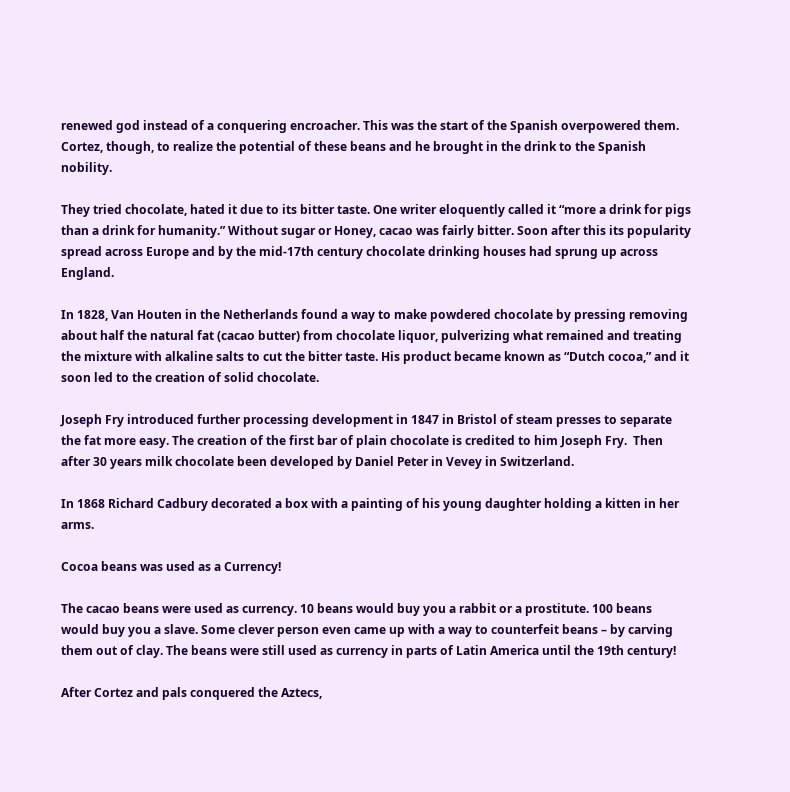renewed god instead of a conquering encroacher. This was the start of the Spanish overpowered them. Cortez, though, to realize the potential of these beans and he brought in the drink to the Spanish nobility.

They tried chocolate, hated it due to its bitter taste. One writer eloquently called it “more a drink for pigs than a drink for humanity.” Without sugar or Honey, cacao was fairly bitter. Soon after this its popularity spread across Europe and by the mid-17th century chocolate drinking houses had sprung up across England.

In 1828, Van Houten in the Netherlands found a way to make powdered chocolate by pressing removing about half the natural fat (cacao butter) from chocolate liquor, pulverizing what remained and treating the mixture with alkaline salts to cut the bitter taste. His product became known as “Dutch cocoa,” and it soon led to the creation of solid chocolate.

Joseph Fry introduced further processing development in 1847 in Bristol of steam presses to separate the fat more easy. The creation of the first bar of plain chocolate is credited to him Joseph Fry.  Then after 30 years milk chocolate been developed by Daniel Peter in Vevey in Switzerland.

In 1868 Richard Cadbury decorated a box with a painting of his young daughter holding a kitten in her arms.

Cocoa beans was used as a Currency!

The cacao beans were used as currency. 10 beans would buy you a rabbit or a prostitute. 100 beans would buy you a slave. Some clever person even came up with a way to counterfeit beans – by carving them out of clay. The beans were still used as currency in parts of Latin America until the 19th century!

After Cortez and pals conquered the Aztecs,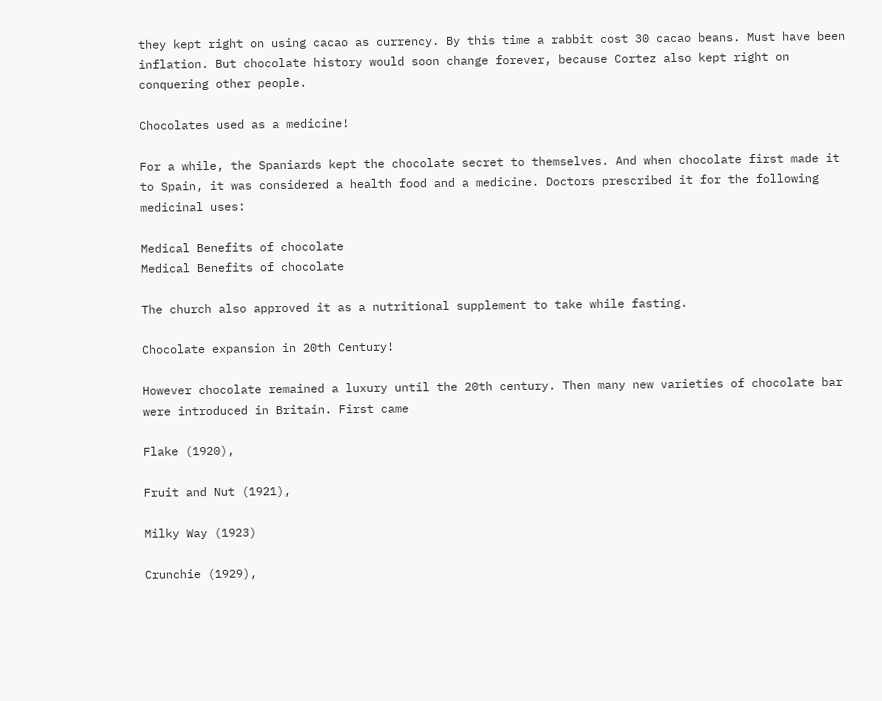they kept right on using cacao as currency. By this time a rabbit cost 30 cacao beans. Must have been inflation. But chocolate history would soon change forever, because Cortez also kept right on conquering other people.

Chocolates used as a medicine!

For a while, the Spaniards kept the chocolate secret to themselves. And when chocolate first made it to Spain, it was considered a health food and a medicine. Doctors prescribed it for the following medicinal uses:

Medical Benefits of chocolate
Medical Benefits of chocolate

The church also approved it as a nutritional supplement to take while fasting.

Chocolate expansion in 20th Century!

However chocolate remained a luxury until the 20th century. Then many new varieties of chocolate bar were introduced in Britain. First came

Flake (1920),

Fruit and Nut (1921),

Milky Way (1923)

Crunchie (1929),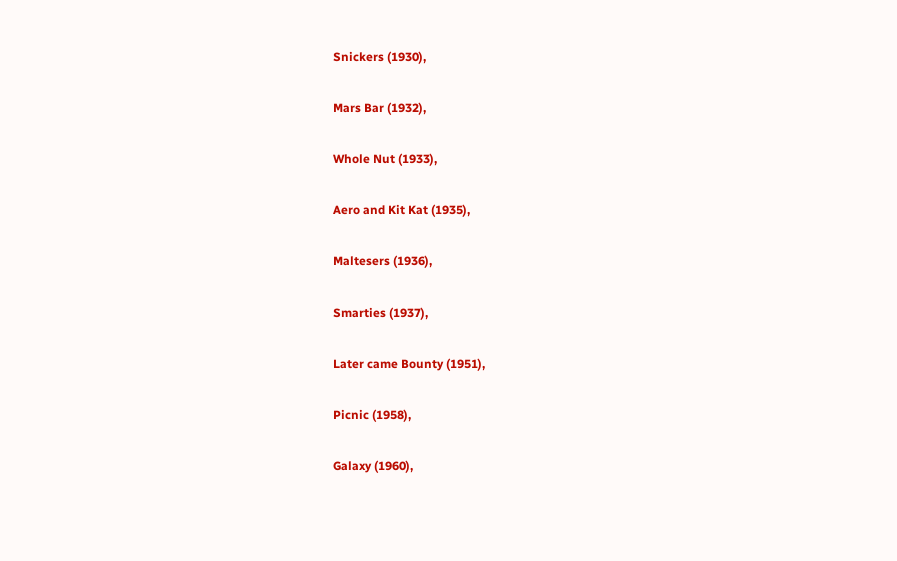Snickers (1930),

Mars Bar (1932),

Whole Nut (1933),

Aero and Kit Kat (1935),

Maltesers (1936),

Smarties (1937),

Later came Bounty (1951),

Picnic (1958),

Galaxy (1960),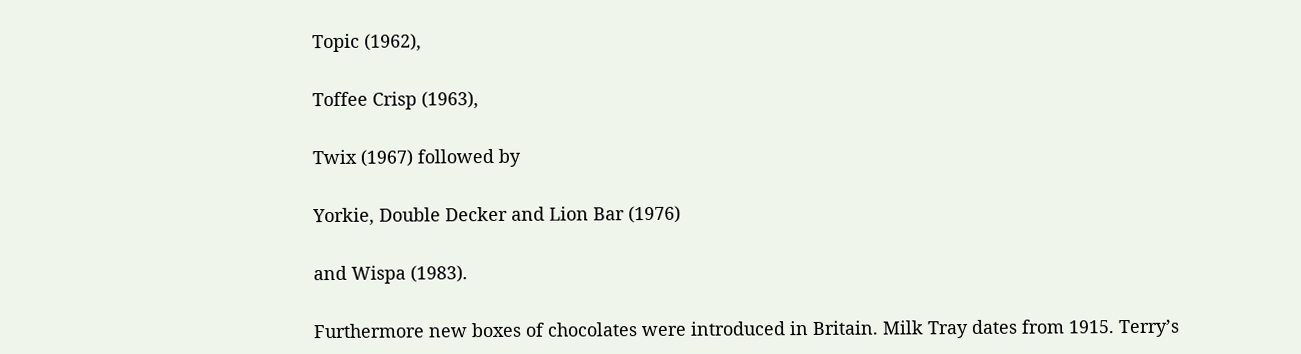Topic (1962),

Toffee Crisp (1963),

Twix (1967) followed by

Yorkie, Double Decker and Lion Bar (1976)

and Wispa (1983).

Furthermore new boxes of chocolates were introduced in Britain. Milk Tray dates from 1915. Terry’s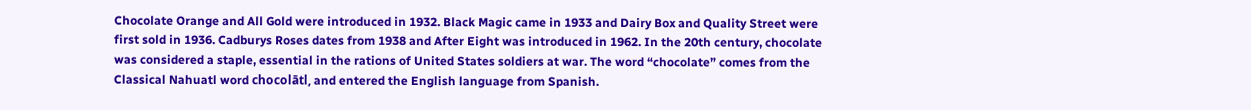Chocolate Orange and All Gold were introduced in 1932. Black Magic came in 1933 and Dairy Box and Quality Street were first sold in 1936. Cadburys Roses dates from 1938 and After Eight was introduced in 1962. In the 20th century, chocolate was considered a staple, essential in the rations of United States soldiers at war. The word “chocolate” comes from the Classical Nahuatl word chocolātl, and entered the English language from Spanish.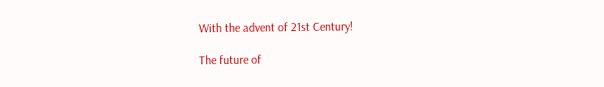With the advent of 21st Century!

The future of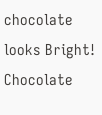chocolate looks Bright!  Chocolate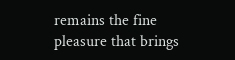remains the fine pleasure that brings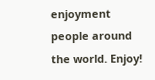enjoyment people around the world. Enjoy!